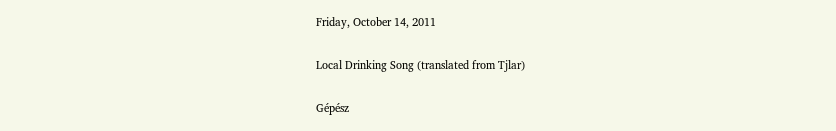Friday, October 14, 2011

Local Drinking Song (translated from Tjlar)

Gépész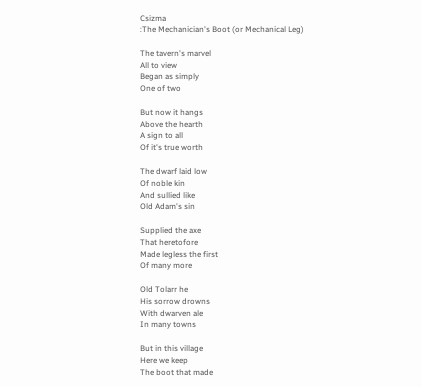Csizma
:The Mechanician's Boot (or Mechanical Leg)

The tavern's marvel
All to view
Began as simply
One of two

But now it hangs
Above the hearth
A sign to all
Of it's true worth

The dwarf laid low
Of noble kin
And sullied like
Old Adam's sin

Supplied the axe
That heretofore
Made legless the first
Of many more

Old Tolarr he
His sorrow drowns
With dwarven ale
In many towns

But in this village
Here we keep
The boot that made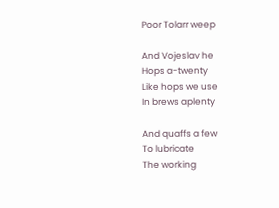Poor Tolarr weep

And Vojeslav he
Hops a-twenty
Like hops we use
In brews aplenty

And quaffs a few
To lubricate
The working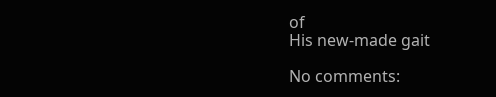of
His new-made gait

No comments: